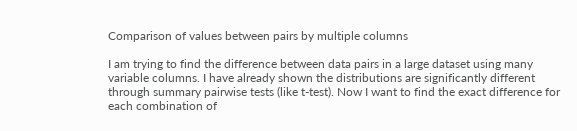Comparison of values between pairs by multiple columns

I am trying to find the difference between data pairs in a large dataset using many variable columns. I have already shown the distributions are significantly different through summary pairwise tests (like t-test). Now I want to find the exact difference for each combination of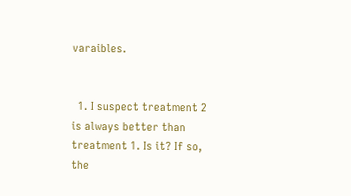varaibles.


  1. I suspect treatment 2 is always better than treatment 1. Is it? If so, the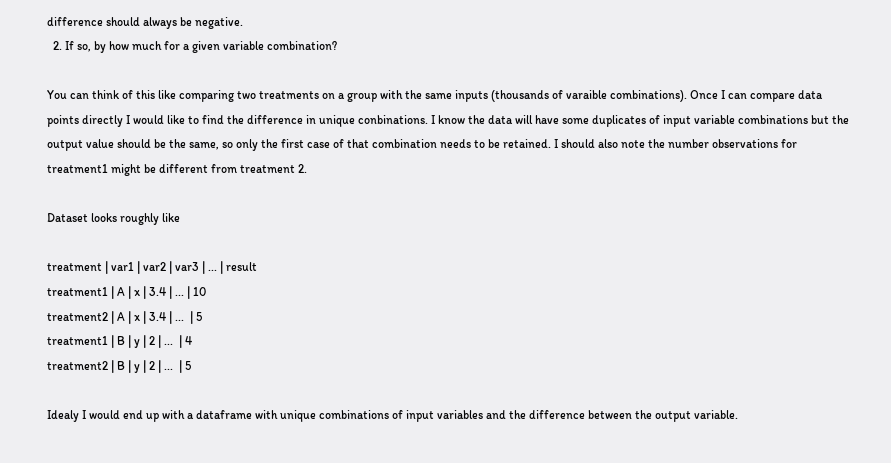difference should always be negative.
  2. If so, by how much for a given variable combination?

You can think of this like comparing two treatments on a group with the same inputs (thousands of varaible combinations). Once I can compare data points directly I would like to find the difference in unique conbinations. I know the data will have some duplicates of input variable combinations but the output value should be the same, so only the first case of that combination needs to be retained. I should also note the number observations for treatment1 might be different from treatment 2.

Dataset looks roughly like

treatment | var1 | var2 | var3 | ... | result
treatment1 | A | x | 3.4 | ... | 10
treatment2 | A | x | 3.4 | ...  | 5
treatment1 | B | y | 2 | ...  | 4
treatment2 | B | y | 2 | ...  | 5

Idealy I would end up with a dataframe with unique combinations of input variables and the difference between the output variable.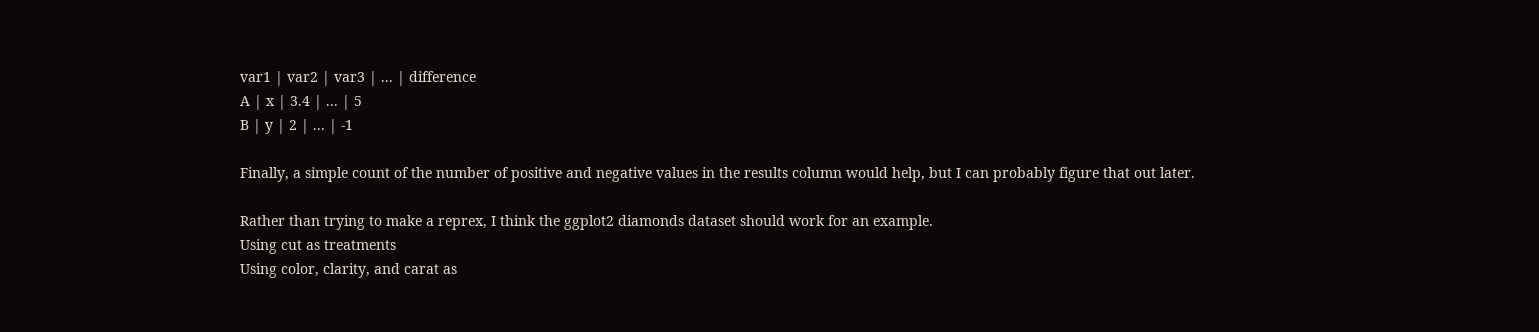var1 | var2 | var3 | ... | difference
A | x | 3.4 | ... | 5
B | y | 2 | ... | -1

Finally, a simple count of the number of positive and negative values in the results column would help, but I can probably figure that out later.

Rather than trying to make a reprex, I think the ggplot2 diamonds dataset should work for an example.
Using cut as treatments
Using color, clarity, and carat as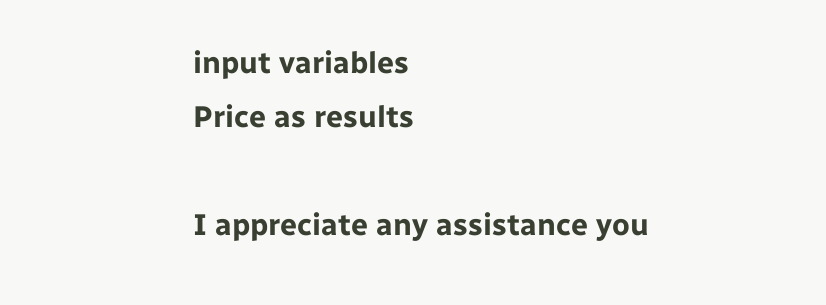input variables
Price as results

I appreciate any assistance you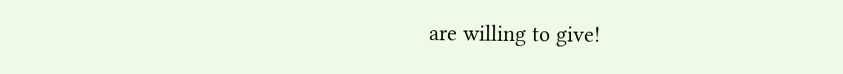are willing to give!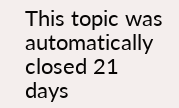This topic was automatically closed 21 days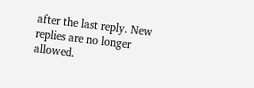after the last reply. New replies are no longer allowed.